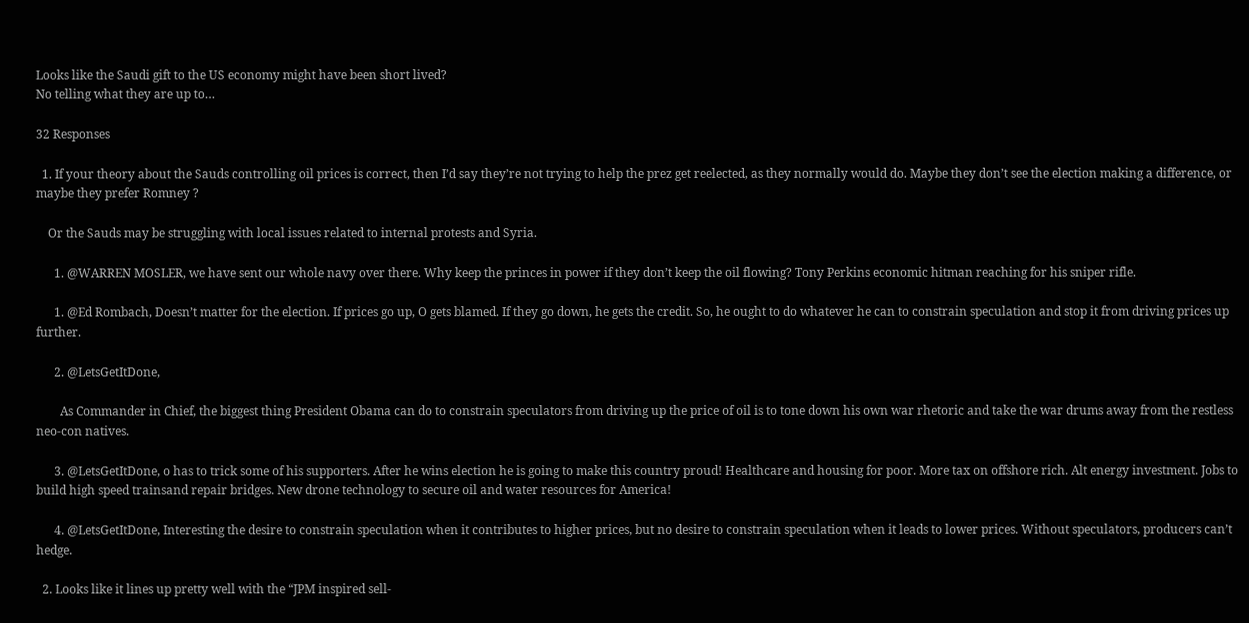Looks like the Saudi gift to the US economy might have been short lived?
No telling what they are up to…

32 Responses

  1. If your theory about the Sauds controlling oil prices is correct, then I’d say they’re not trying to help the prez get reelected, as they normally would do. Maybe they don’t see the election making a difference, or maybe they prefer Romney ?

    Or the Sauds may be struggling with local issues related to internal protests and Syria.

      1. @WARREN MOSLER, we have sent our whole navy over there. Why keep the princes in power if they don’t keep the oil flowing? Tony Perkins economic hitman reaching for his sniper rifle.

      1. @Ed Rombach, Doesn’t matter for the election. If prices go up, O gets blamed. If they go down, he gets the credit. So, he ought to do whatever he can to constrain speculation and stop it from driving prices up further.

      2. @LetsGetItDone,

        As Commander in Chief, the biggest thing President Obama can do to constrain speculators from driving up the price of oil is to tone down his own war rhetoric and take the war drums away from the restless neo-con natives.

      3. @LetsGetItDone, o has to trick some of his supporters. After he wins election he is going to make this country proud! Healthcare and housing for poor. More tax on offshore rich. Alt energy investment. Jobs to build high speed trainsand repair bridges. New drone technology to secure oil and water resources for America!

      4. @LetsGetItDone, Interesting the desire to constrain speculation when it contributes to higher prices, but no desire to constrain speculation when it leads to lower prices. Without speculators, producers can’t hedge.

  2. Looks like it lines up pretty well with the “JPM inspired sell-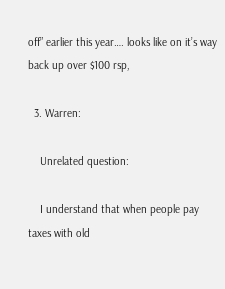off” earlier this year…. looks like on it’s way back up over $100 rsp,

  3. Warren:

    Unrelated question:

    I understand that when people pay taxes with old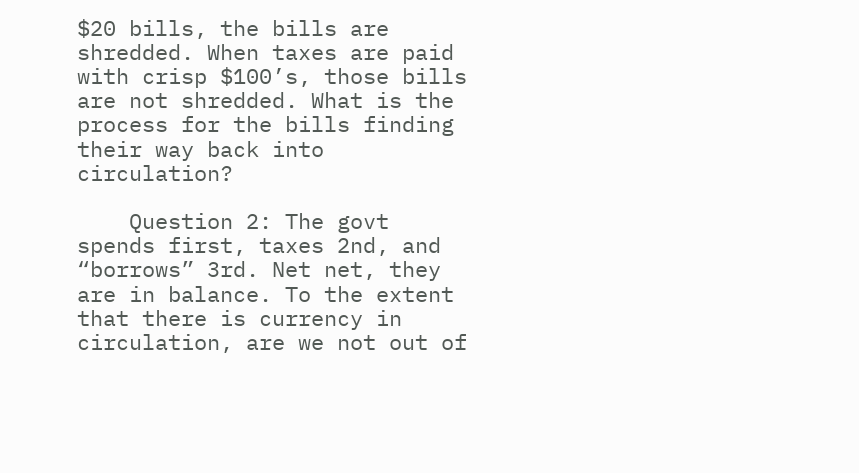$20 bills, the bills are shredded. When taxes are paid with crisp $100’s, those bills are not shredded. What is the process for the bills finding their way back into circulation?

    Question 2: The govt spends first, taxes 2nd, and “borrows” 3rd. Net net, they are in balance. To the extent that there is currency in circulation, are we not out of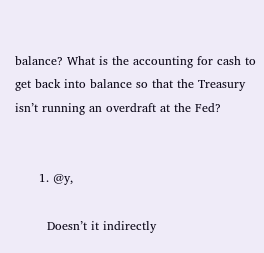balance? What is the accounting for cash to get back into balance so that the Treasury isn’t running an overdraft at the Fed?


      1. @y,

        Doesn’t it indirectly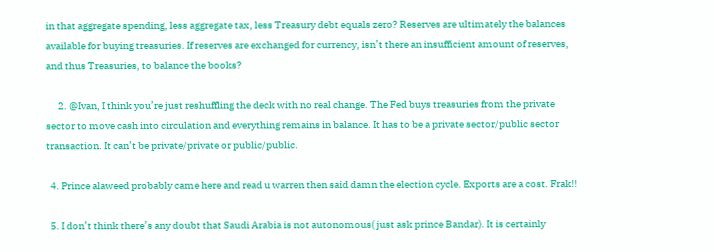in that aggregate spending, less aggregate tax, less Treasury debt equals zero? Reserves are ultimately the balances available for buying treasuries. If reserves are exchanged for currency, isn’t there an insufficient amount of reserves, and thus Treasuries, to balance the books?

      2. @Ivan, I think you’re just reshuffling the deck with no real change. The Fed buys treasuries from the private sector to move cash into circulation and everything remains in balance. It has to be a private sector/public sector transaction. It can’t be private/private or public/public.

  4. Prince alaweed probably came here and read u warren then said damn the election cycle. Exports are a cost. Frak!!

  5. I don’t think there’s any doubt that Saudi Arabia is not autonomous( just ask prince Bandar). It is certainly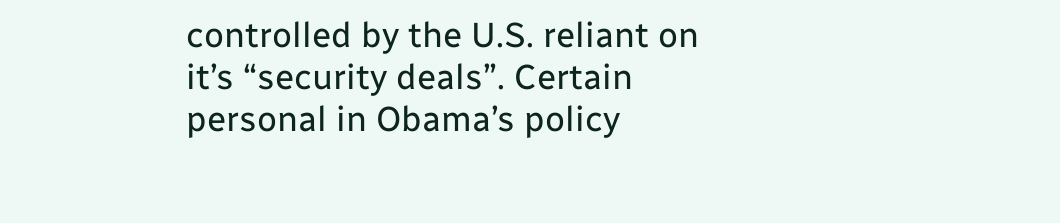controlled by the U.S. reliant on it’s “security deals”. Certain personal in Obama’s policy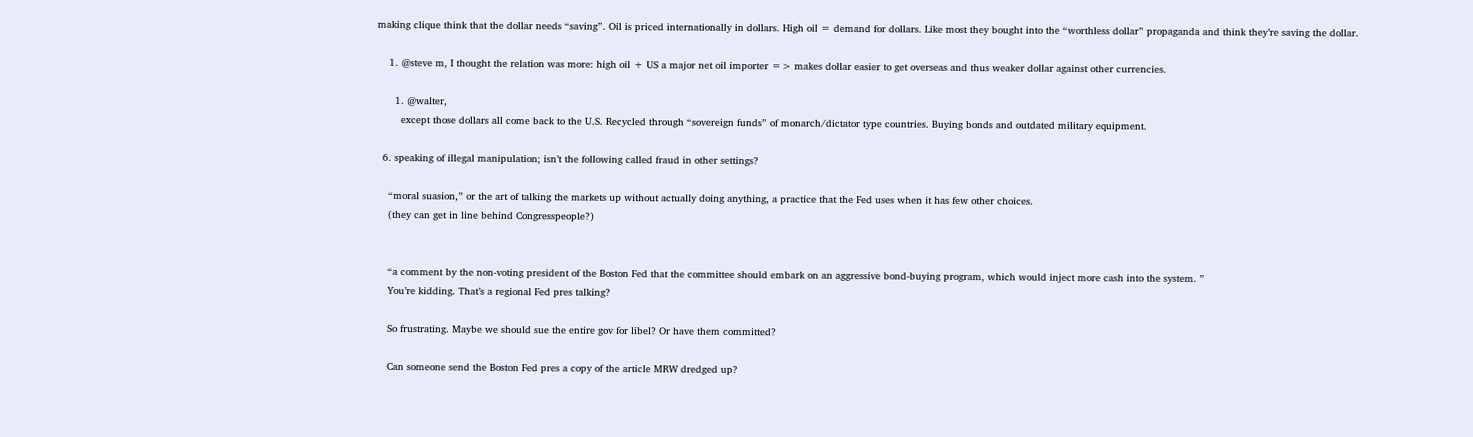making clique think that the dollar needs “saving”. Oil is priced internationally in dollars. High oil = demand for dollars. Like most they bought into the “worthless dollar” propaganda and think they’re saving the dollar.

    1. @steve m, I thought the relation was more: high oil + US a major net oil importer => makes dollar easier to get overseas and thus weaker dollar against other currencies.

      1. @walter,
        except those dollars all come back to the U.S. Recycled through “sovereign funds” of monarch/dictator type countries. Buying bonds and outdated military equipment.

  6. speaking of illegal manipulation; isn’t the following called fraud in other settings?

    “moral suasion,” or the art of talking the markets up without actually doing anything, a practice that the Fed uses when it has few other choices.
    (they can get in line behind Congresspeople?)


    “a comment by the non-voting president of the Boston Fed that the committee should embark on an aggressive bond-buying program, which would inject more cash into the system. ”
    You’re kidding. That’s a regional Fed pres talking?

    So frustrating. Maybe we should sue the entire gov for libel? Or have them committed?

    Can someone send the Boston Fed pres a copy of the article MRW dredged up?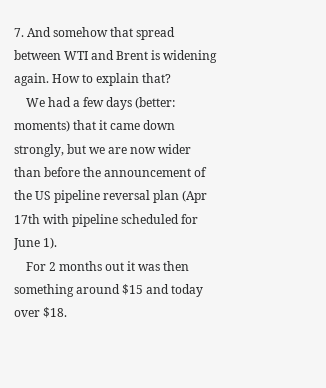7. And somehow that spread between WTI and Brent is widening again. How to explain that?
    We had a few days (better: moments) that it came down strongly, but we are now wider than before the announcement of the US pipeline reversal plan (Apr 17th with pipeline scheduled for June 1).
    For 2 months out it was then something around $15 and today over $18.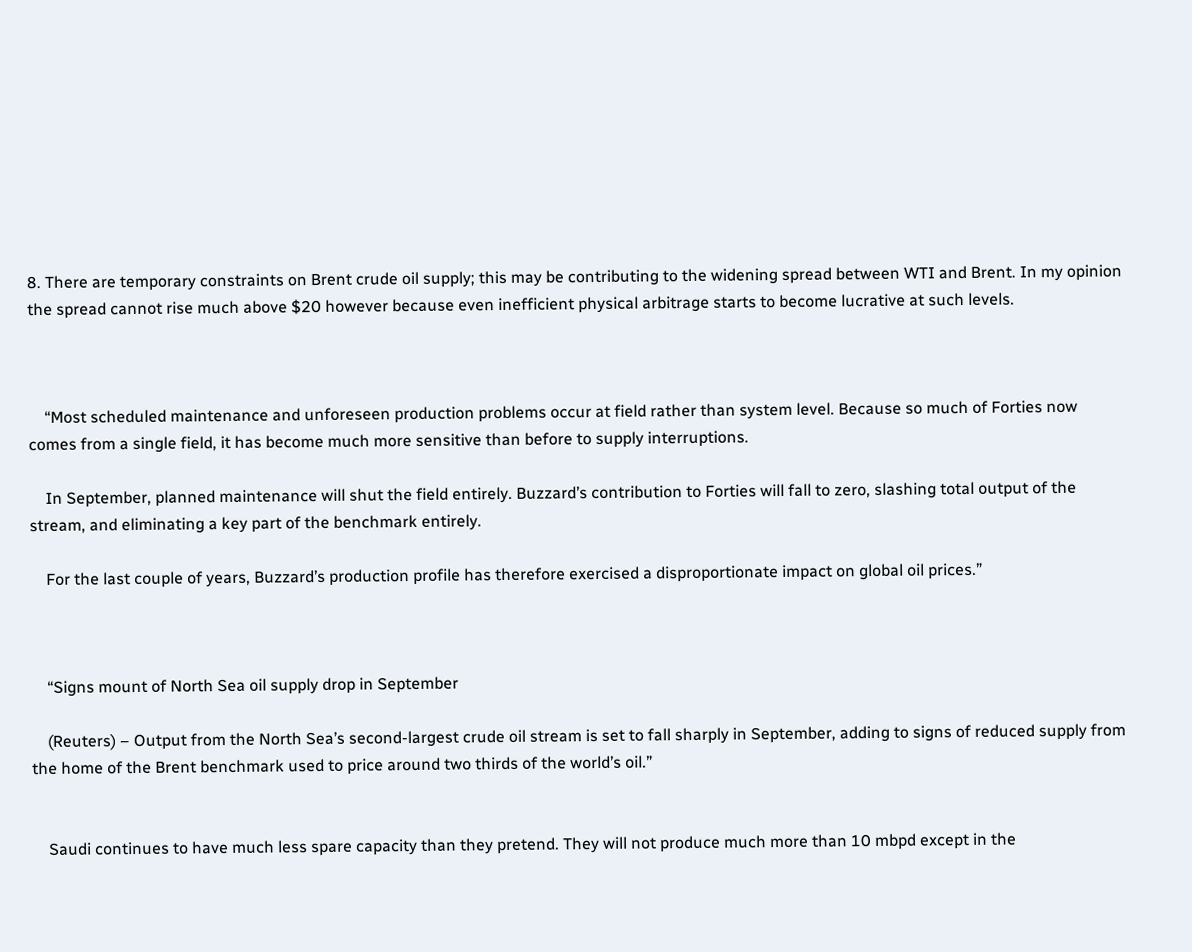8. There are temporary constraints on Brent crude oil supply; this may be contributing to the widening spread between WTI and Brent. In my opinion the spread cannot rise much above $20 however because even inefficient physical arbitrage starts to become lucrative at such levels.



    “Most scheduled maintenance and unforeseen production problems occur at field rather than system level. Because so much of Forties now comes from a single field, it has become much more sensitive than before to supply interruptions.

    In September, planned maintenance will shut the field entirely. Buzzard’s contribution to Forties will fall to zero, slashing total output of the stream, and eliminating a key part of the benchmark entirely.

    For the last couple of years, Buzzard’s production profile has therefore exercised a disproportionate impact on global oil prices.”



    “Signs mount of North Sea oil supply drop in September

    (Reuters) – Output from the North Sea’s second-largest crude oil stream is set to fall sharply in September, adding to signs of reduced supply from the home of the Brent benchmark used to price around two thirds of the world’s oil.”


    Saudi continues to have much less spare capacity than they pretend. They will not produce much more than 10 mbpd except in the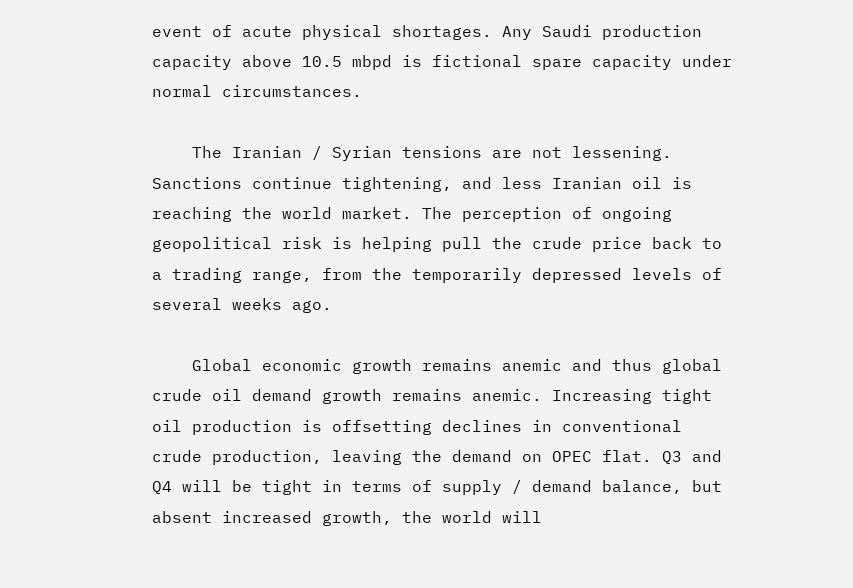event of acute physical shortages. Any Saudi production capacity above 10.5 mbpd is fictional spare capacity under normal circumstances.

    The Iranian / Syrian tensions are not lessening. Sanctions continue tightening, and less Iranian oil is reaching the world market. The perception of ongoing geopolitical risk is helping pull the crude price back to a trading range, from the temporarily depressed levels of several weeks ago.

    Global economic growth remains anemic and thus global crude oil demand growth remains anemic. Increasing tight oil production is offsetting declines in conventional crude production, leaving the demand on OPEC flat. Q3 and Q4 will be tight in terms of supply / demand balance, but absent increased growth, the world will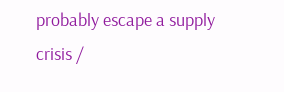probably escape a supply crisis /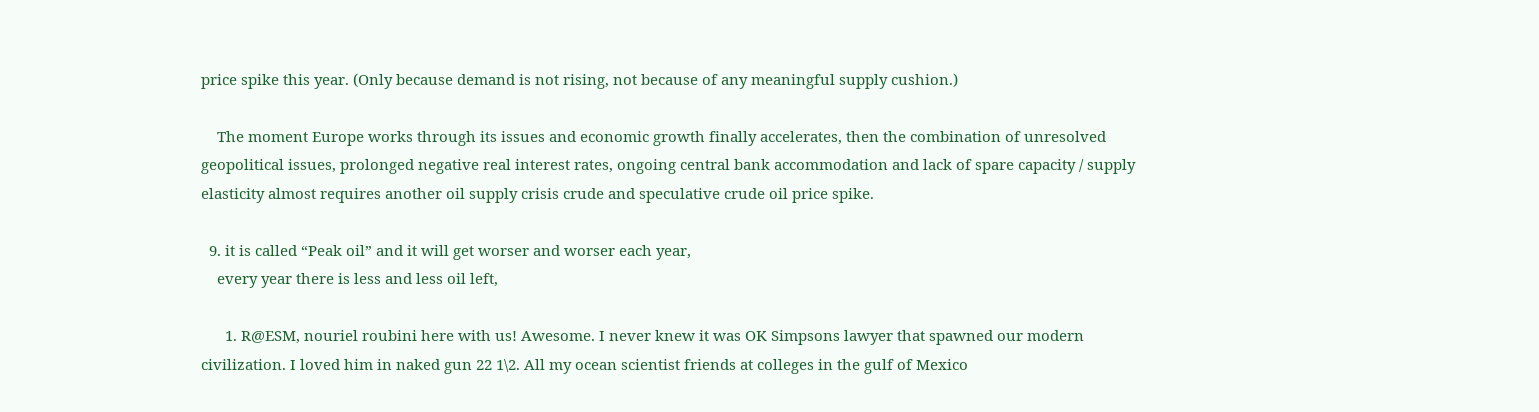price spike this year. (Only because demand is not rising, not because of any meaningful supply cushion.)

    The moment Europe works through its issues and economic growth finally accelerates, then the combination of unresolved geopolitical issues, prolonged negative real interest rates, ongoing central bank accommodation and lack of spare capacity / supply elasticity almost requires another oil supply crisis crude and speculative crude oil price spike.

  9. it is called “Peak oil” and it will get worser and worser each year,
    every year there is less and less oil left,

      1. R@ESM, nouriel roubini here with us! Awesome. I never knew it was OK Simpsons lawyer that spawned our modern civilization. I loved him in naked gun 22 1\2. All my ocean scientist friends at colleges in the gulf of Mexico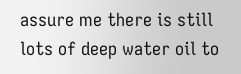assure me there is still lots of deep water oil to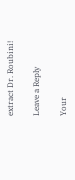extract Dr. Roubini!

Leave a Reply

Your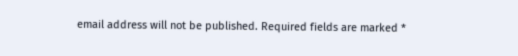email address will not be published. Required fields are marked *